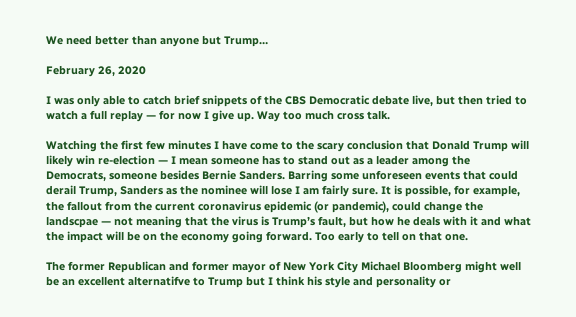We need better than anyone but Trump…

February 26, 2020

I was only able to catch brief snippets of the CBS Democratic debate live, but then tried to watch a full replay — for now I give up. Way too much cross talk.

Watching the first few minutes I have come to the scary conclusion that Donald Trump will likely win re-election — I mean someone has to stand out as a leader among the Democrats, someone besides Bernie Sanders. Barring some unforeseen events that could derail Trump, Sanders as the nominee will lose I am fairly sure. It is possible, for example, the fallout from the current coronavirus epidemic (or pandemic), could change the landscpae — not meaning that the virus is Trump’s fault, but how he deals with it and what the impact will be on the economy going forward. Too early to tell on that one.

The former Republican and former mayor of New York City Michael Bloomberg might well be an excellent alternatifve to Trump but I think his style and personality or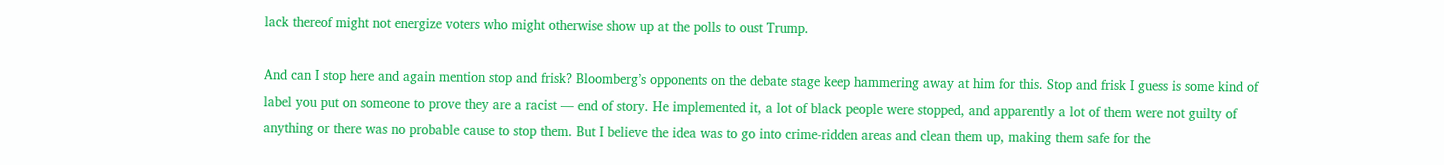lack thereof might not energize voters who might otherwise show up at the polls to oust Trump.

And can I stop here and again mention stop and frisk? Bloomberg’s opponents on the debate stage keep hammering away at him for this. Stop and frisk I guess is some kind of label you put on someone to prove they are a racist — end of story. He implemented it, a lot of black people were stopped, and apparently a lot of them were not guilty of anything or there was no probable cause to stop them. But I believe the idea was to go into crime-ridden areas and clean them up, making them safe for the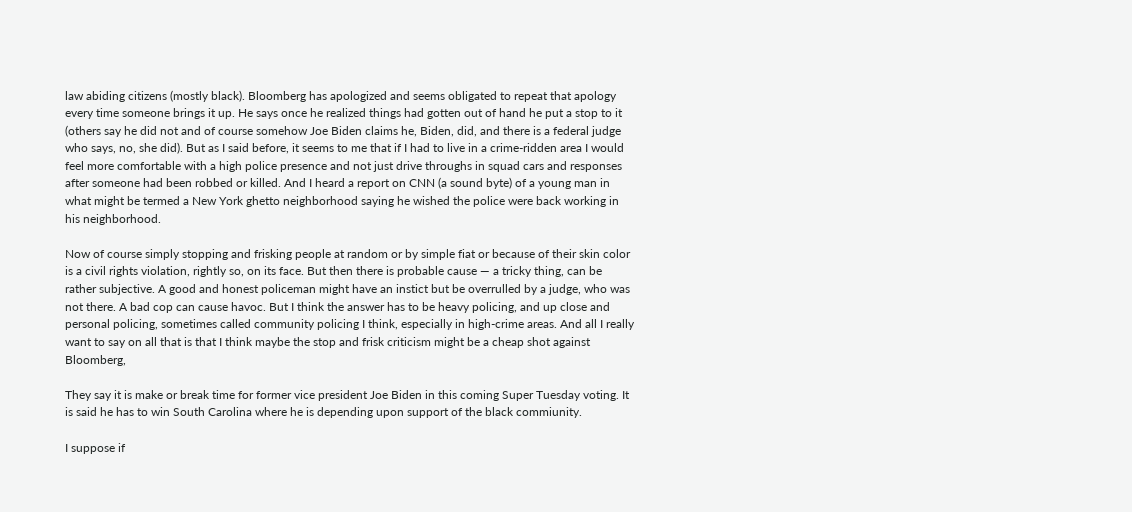law abiding citizens (mostly black). Bloomberg has apologized and seems obligated to repeat that apology every time someone brings it up. He says once he realized things had gotten out of hand he put a stop to it (others say he did not and of course somehow Joe Biden claims he, Biden, did, and there is a federal judge who says, no, she did). But as I said before, it seems to me that if I had to live in a crime-ridden area I would feel more comfortable with a high police presence and not just drive throughs in squad cars and responses after someone had been robbed or killed. And I heard a report on CNN (a sound byte) of a young man in what might be termed a New York ghetto neighborhood saying he wished the police were back working in his neighborhood.

Now of course simply stopping and frisking people at random or by simple fiat or because of their skin color is a civil rights violation, rightly so, on its face. But then there is probable cause — a tricky thing, can be rather subjective. A good and honest policeman might have an instict but be overrulled by a judge, who was not there. A bad cop can cause havoc. But I think the answer has to be heavy policing, and up close and personal policing, sometimes called community policing I think, especially in high-crime areas. And all I really want to say on all that is that I think maybe the stop and frisk criticism might be a cheap shot against Bloomberg,

They say it is make or break time for former vice president Joe Biden in this coming Super Tuesday voting. It is said he has to win South Carolina where he is depending upon support of the black commiunity.

I suppose if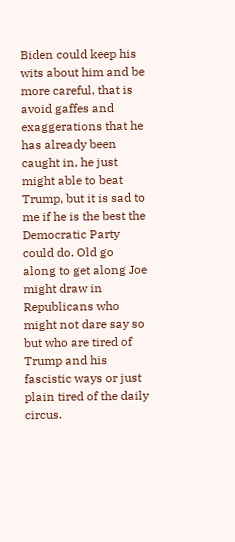Biden could keep his wits about him and be more careful, that is avoid gaffes and exaggerations that he has already been caught in, he just might able to beat Trump, but it is sad to me if he is the best the Democratic Party could do. Old go along to get along Joe might draw in Republicans who might not dare say so but who are tired of Trump and his fascistic ways or just plain tired of the daily circus.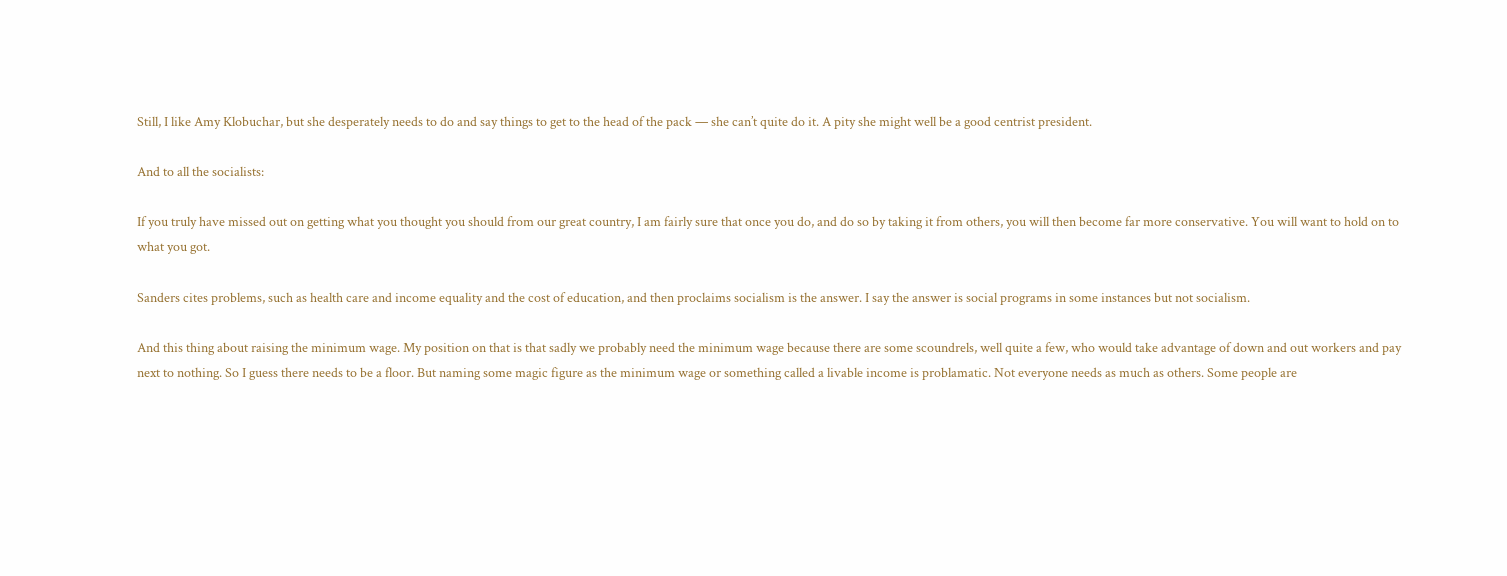Still, I like Amy Klobuchar, but she desperately needs to do and say things to get to the head of the pack — she can’t quite do it. A pity she might well be a good centrist president.

And to all the socialists:

If you truly have missed out on getting what you thought you should from our great country, I am fairly sure that once you do, and do so by taking it from others, you will then become far more conservative. You will want to hold on to what you got.

Sanders cites problems, such as health care and income equality and the cost of education, and then proclaims socialism is the answer. I say the answer is social programs in some instances but not socialism.

And this thing about raising the minimum wage. My position on that is that sadly we probably need the minimum wage because there are some scoundrels, well quite a few, who would take advantage of down and out workers and pay next to nothing. So I guess there needs to be a floor. But naming some magic figure as the minimum wage or something called a livable income is problamatic. Not everyone needs as much as others. Some people are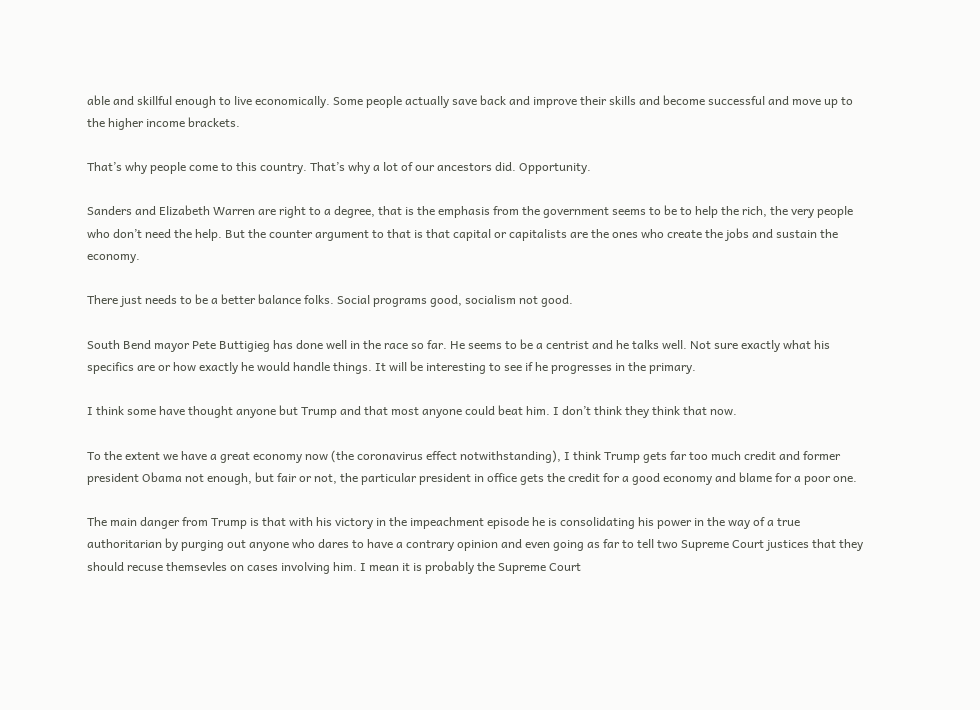able and skillful enough to live economically. Some people actually save back and improve their skills and become successful and move up to the higher income brackets.

That’s why people come to this country. That’s why a lot of our ancestors did. Opportunity.

Sanders and Elizabeth Warren are right to a degree, that is the emphasis from the government seems to be to help the rich, the very people who don’t need the help. But the counter argument to that is that capital or capitalists are the ones who create the jobs and sustain the economy.

There just needs to be a better balance folks. Social programs good, socialism not good.

South Bend mayor Pete Buttigieg has done well in the race so far. He seems to be a centrist and he talks well. Not sure exactly what his specifics are or how exactly he would handle things. It will be interesting to see if he progresses in the primary.

I think some have thought anyone but Trump and that most anyone could beat him. I don’t think they think that now.

To the extent we have a great economy now (the coronavirus effect notwithstanding), I think Trump gets far too much credit and former president Obama not enough, but fair or not, the particular president in office gets the credit for a good economy and blame for a poor one.

The main danger from Trump is that with his victory in the impeachment episode he is consolidating his power in the way of a true authoritarian by purging out anyone who dares to have a contrary opinion and even going as far to tell two Supreme Court justices that they should recuse themsevles on cases involving him. I mean it is probably the Supreme Court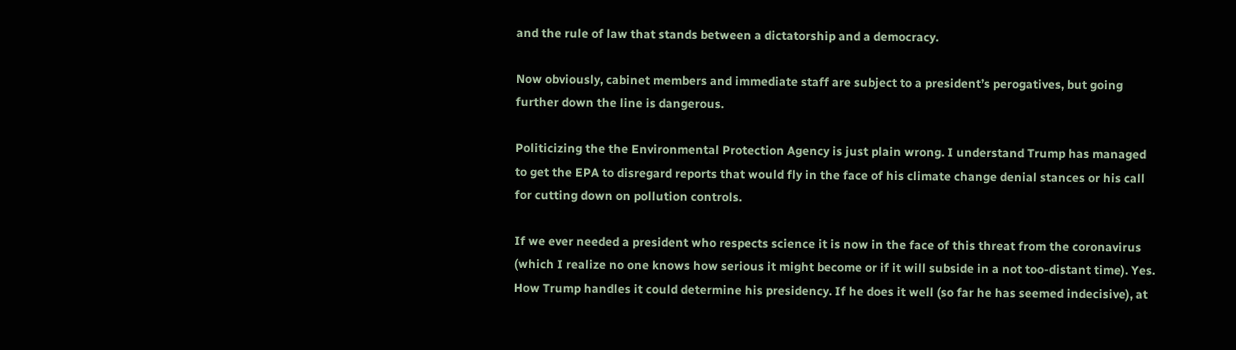and the rule of law that stands between a dictatorship and a democracy.

Now obviously, cabinet members and immediate staff are subject to a president’s perogatives, but going further down the line is dangerous.

Politicizing the the Environmental Protection Agency is just plain wrong. I understand Trump has managed to get the EPA to disregard reports that would fly in the face of his climate change denial stances or his call for cutting down on pollution controls.

If we ever needed a president who respects science it is now in the face of this threat from the coronavirus (which I realize no one knows how serious it might become or if it will subside in a not too-distant time). Yes. How Trump handles it could determine his presidency. If he does it well (so far he has seemed indecisive), at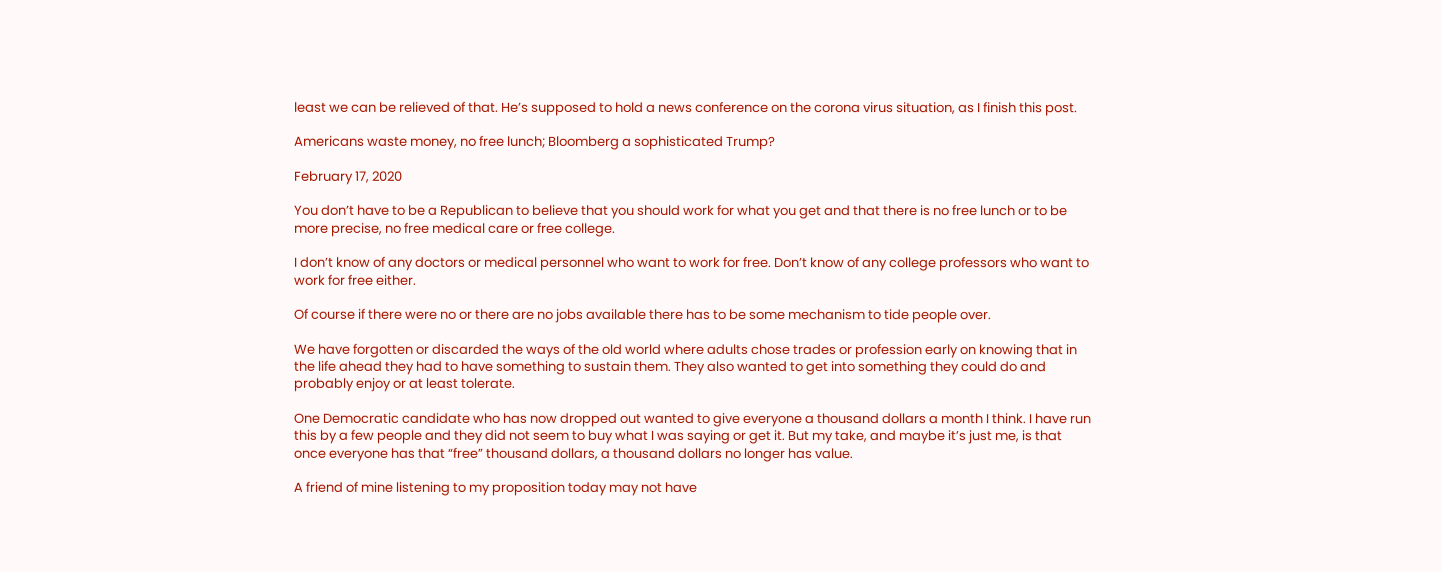least we can be relieved of that. He’s supposed to hold a news conference on the corona virus situation, as I finish this post.

Americans waste money, no free lunch; Bloomberg a sophisticated Trump?

February 17, 2020

You don’t have to be a Republican to believe that you should work for what you get and that there is no free lunch or to be more precise, no free medical care or free college.

I don’t know of any doctors or medical personnel who want to work for free. Don’t know of any college professors who want to work for free either.

Of course if there were no or there are no jobs available there has to be some mechanism to tide people over.

We have forgotten or discarded the ways of the old world where adults chose trades or profession early on knowing that in the life ahead they had to have something to sustain them. They also wanted to get into something they could do and probably enjoy or at least tolerate.

One Democratic candidate who has now dropped out wanted to give everyone a thousand dollars a month I think. I have run this by a few people and they did not seem to buy what I was saying or get it. But my take, and maybe it’s just me, is that once everyone has that “free” thousand dollars, a thousand dollars no longer has value.

A friend of mine listening to my proposition today may not have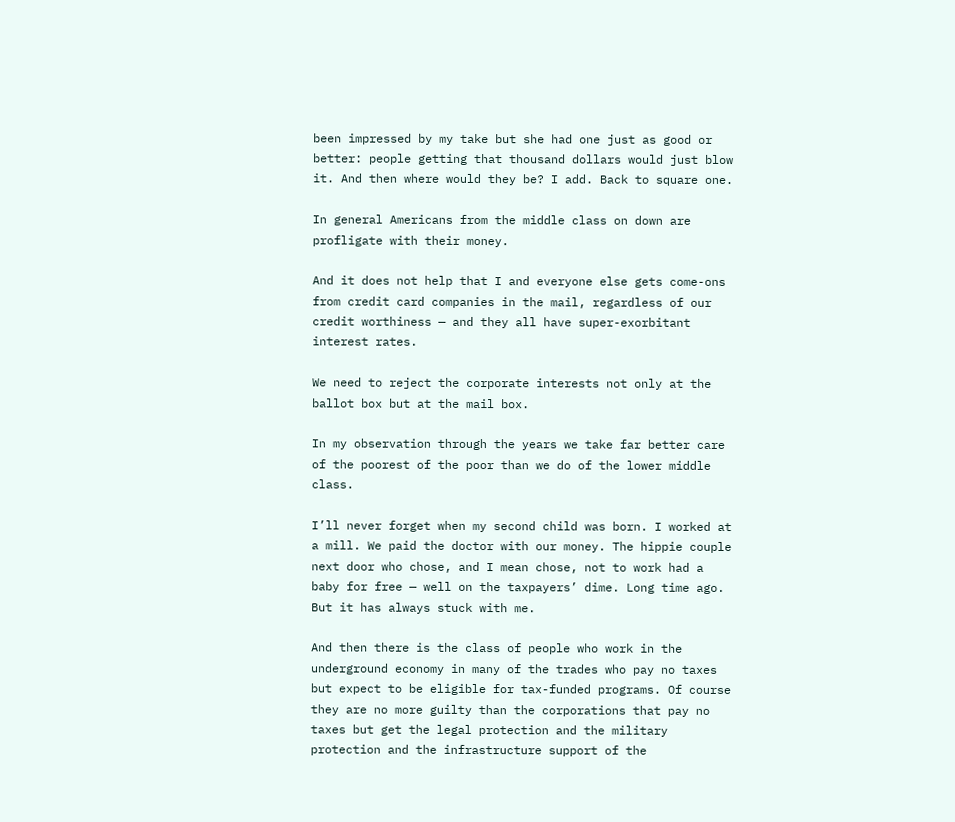been impressed by my take but she had one just as good or better: people getting that thousand dollars would just blow it. And then where would they be? I add. Back to square one.

In general Americans from the middle class on down are profligate with their money.

And it does not help that I and everyone else gets come-ons from credit card companies in the mail, regardless of our credit worthiness — and they all have super-exorbitant interest rates.

We need to reject the corporate interests not only at the ballot box but at the mail box.

In my observation through the years we take far better care of the poorest of the poor than we do of the lower middle class.

I’ll never forget when my second child was born. I worked at a mill. We paid the doctor with our money. The hippie couple next door who chose, and I mean chose, not to work had a baby for free — well on the taxpayers’ dime. Long time ago. But it has always stuck with me.

And then there is the class of people who work in the underground economy in many of the trades who pay no taxes but expect to be eligible for tax-funded programs. Of course they are no more guilty than the corporations that pay no taxes but get the legal protection and the military protection and the infrastructure support of the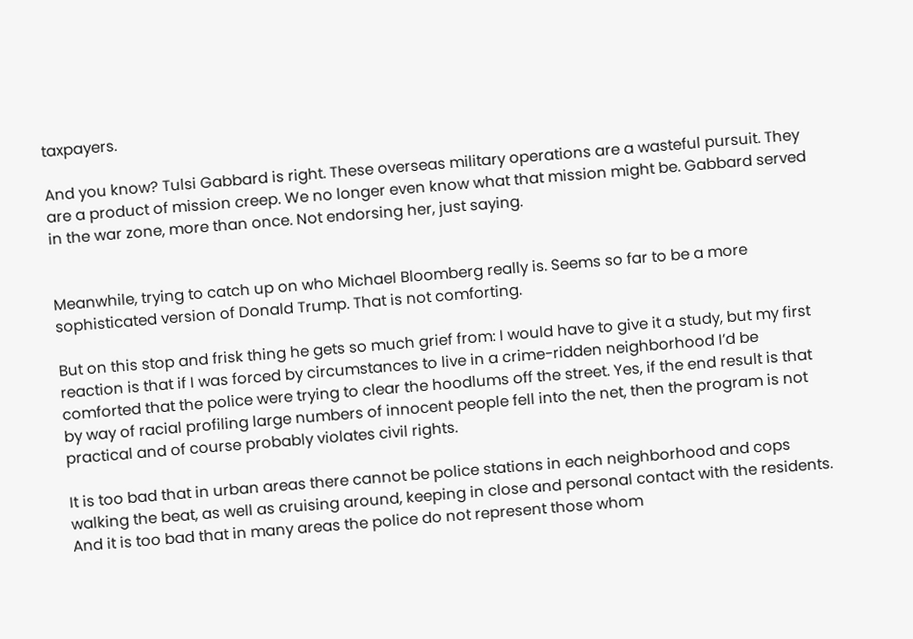taxpayers.

And you know? Tulsi Gabbard is right. These overseas military operations are a wasteful pursuit. They are a product of mission creep. We no longer even know what that mission might be. Gabbard served in the war zone, more than once. Not endorsing her, just saying.


Meanwhile, trying to catch up on who Michael Bloomberg really is. Seems so far to be a more sophisticated version of Donald Trump. That is not comforting.

But on this stop and frisk thing he gets so much grief from: I would have to give it a study, but my first reaction is that if I was forced by circumstances to live in a crime-ridden neighborhood I’d be comforted that the police were trying to clear the hoodlums off the street. Yes, if the end result is that by way of racial profiling large numbers of innocent people fell into the net, then the program is not practical and of course probably violates civil rights.

It is too bad that in urban areas there cannot be police stations in each neighborhood and cops walking the beat, as well as cruising around, keeping in close and personal contact with the residents. And it is too bad that in many areas the police do not represent those whom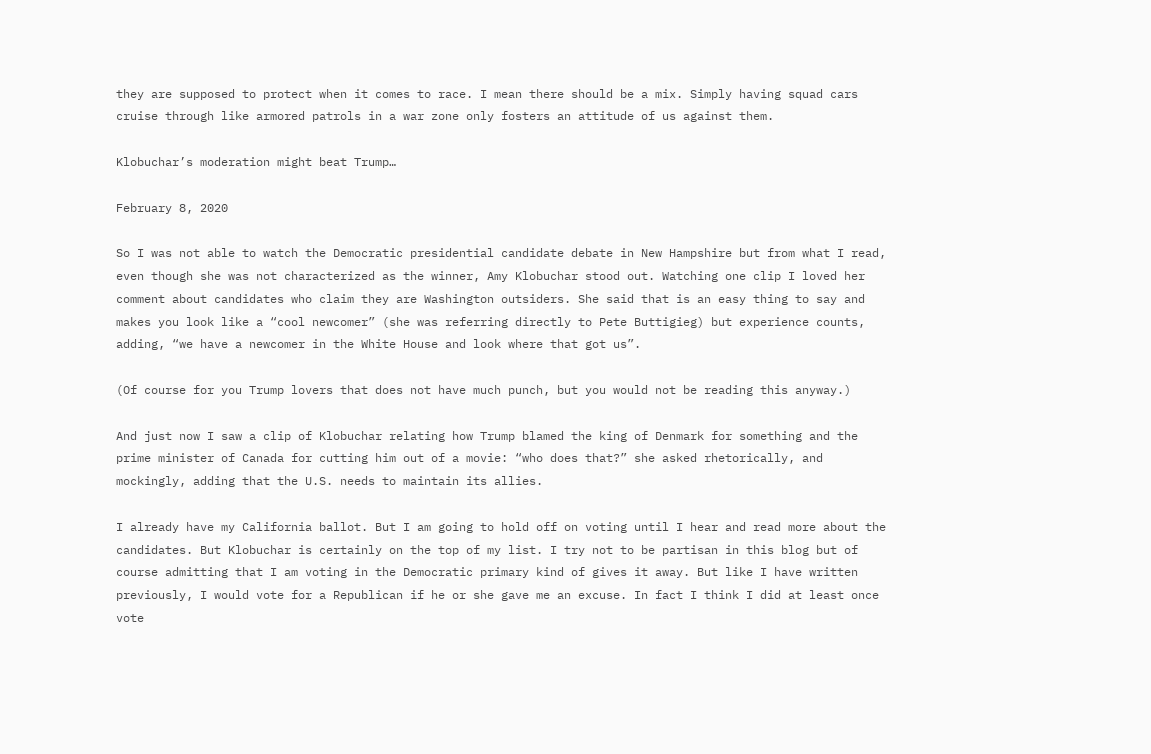they are supposed to protect when it comes to race. I mean there should be a mix. Simply having squad cars cruise through like armored patrols in a war zone only fosters an attitude of us against them.

Klobuchar’s moderation might beat Trump…

February 8, 2020

So I was not able to watch the Democratic presidential candidate debate in New Hampshire but from what I read, even though she was not characterized as the winner, Amy Klobuchar stood out. Watching one clip I loved her comment about candidates who claim they are Washington outsiders. She said that is an easy thing to say and makes you look like a “cool newcomer” (she was referring directly to Pete Buttigieg) but experience counts, adding, “we have a newcomer in the White House and look where that got us”.

(Of course for you Trump lovers that does not have much punch, but you would not be reading this anyway.)

And just now I saw a clip of Klobuchar relating how Trump blamed the king of Denmark for something and the prime minister of Canada for cutting him out of a movie: “who does that?” she asked rhetorically, and mockingly, adding that the U.S. needs to maintain its allies.

I already have my California ballot. But I am going to hold off on voting until I hear and read more about the candidates. But Klobuchar is certainly on the top of my list. I try not to be partisan in this blog but of course admitting that I am voting in the Democratic primary kind of gives it away. But like I have written previously, I would vote for a Republican if he or she gave me an excuse. In fact I think I did at least once vote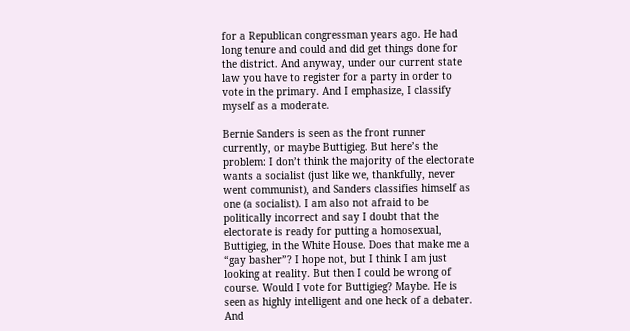for a Republican congressman years ago. He had long tenure and could and did get things done for the district. And anyway, under our current state law you have to register for a party in order to vote in the primary. And I emphasize, I classify myself as a moderate.

Bernie Sanders is seen as the front runner currently, or maybe Buttigieg. But here’s the problem: I don’t think the majority of the electorate wants a socialist (just like we, thankfully, never went communist), and Sanders classifies himself as one (a socialist). I am also not afraid to be politically incorrect and say I doubt that the electorate is ready for putting a homosexual, Buttigieg, in the White House. Does that make me a “gay basher”? I hope not, but I think I am just looking at reality. But then I could be wrong of course. Would I vote for Buttigieg? Maybe. He is seen as highly intelligent and one heck of a debater. And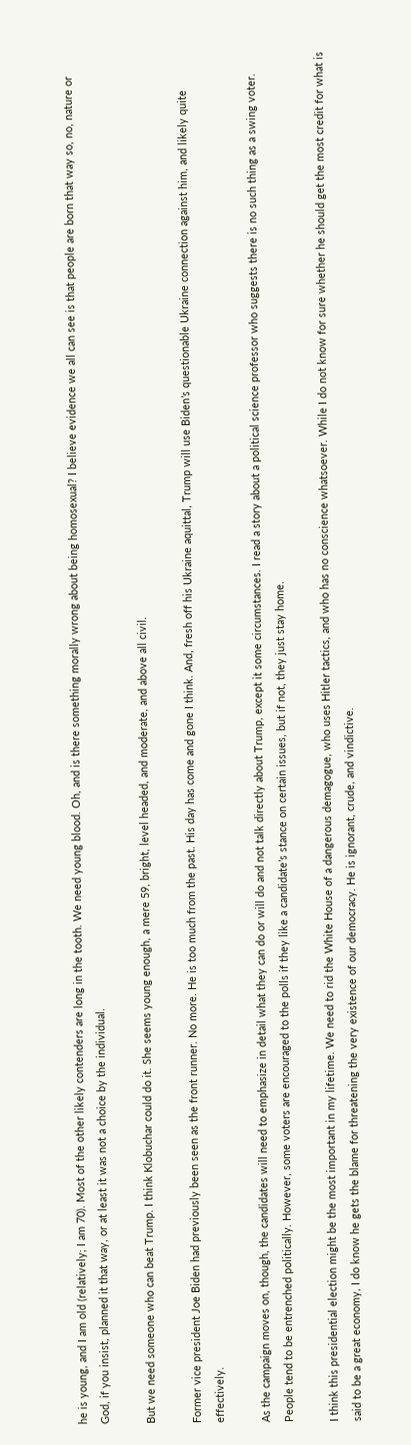he is young, and I am old (relatively; I am 70). Most of the other likely contenders are long in the tooth. We need young blood. Oh, and is there something morally wrong about being homosexual? I believe evidence we all can see is that people are born that way so, no, nature or God, if you insist, planned it that way, or at least it was not a choice by the individual.

But we need someone who can beat Trump. I think Klobuchar could do it. She seems young enough, a mere 59, bright, level headed, and moderate, and above all civil.

Former vice president Joe Biden had previously been seen as the front runner. No more. He is too much from the past. His day has come and gone I think. And, fresh off his Ukraine aquittal, Trump will use Biden’s questionable Ukraine connection against him, and likely quite effectively.

As the campaign moves on, though, the candidates will need to emphasize in detail what they can do or will do and not talk directly about Trump, except it some circumstances. I read a story about a political science professor who suggests there is no such thing as a swing voter. People tend to be entrenched politically. However, some voters are encouraged to the polls if they like a candidate’s stance on certain issues, but if not, they just stay home.

I think this presidential election might be the most important in my lifetime. We need to rid the White House of a dangerous demagogue, who uses Hitler tactics, and who has no conscience whatsoever. While I do not know for sure whether he should get the most credit for what is said to be a great economy, I do know he gets the blame for threatening the very existence of our democracy. He is ignorant, crude, and vindictive.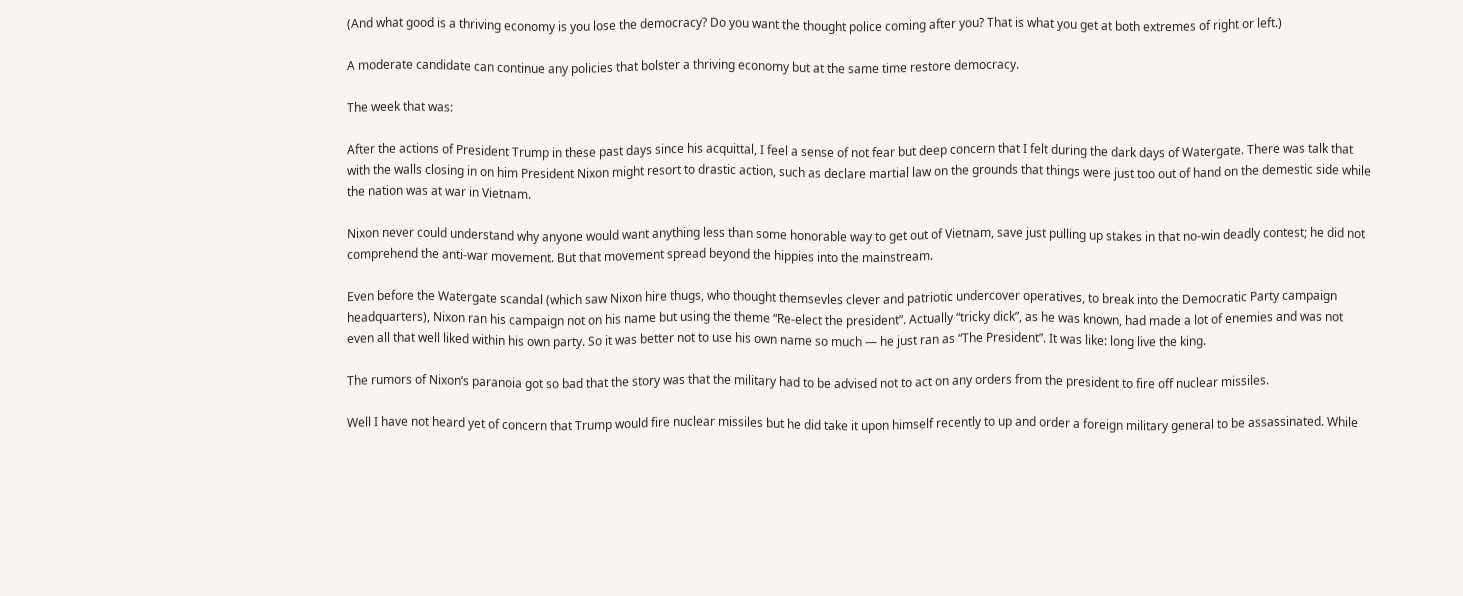(And what good is a thriving economy is you lose the democracy? Do you want the thought police coming after you? That is what you get at both extremes of right or left.)

A moderate candidate can continue any policies that bolster a thriving economy but at the same time restore democracy.

The week that was:

After the actions of President Trump in these past days since his acquittal, I feel a sense of not fear but deep concern that I felt during the dark days of Watergate. There was talk that with the walls closing in on him President Nixon might resort to drastic action, such as declare martial law on the grounds that things were just too out of hand on the demestic side while the nation was at war in Vietnam.

Nixon never could understand why anyone would want anything less than some honorable way to get out of Vietnam, save just pulling up stakes in that no-win deadly contest; he did not comprehend the anti-war movement. But that movement spread beyond the hippies into the mainstream.

Even before the Watergate scandal (which saw Nixon hire thugs, who thought themsevles clever and patriotic undercover operatives, to break into the Democratic Party campaign headquarters), Nixon ran his campaign not on his name but using the theme “Re-elect the president”. Actually “tricky dick”, as he was known, had made a lot of enemies and was not even all that well liked within his own party. So it was better not to use his own name so much — he just ran as “The President”. It was like: long live the king.

The rumors of Nixon’s paranoia got so bad that the story was that the military had to be advised not to act on any orders from the president to fire off nuclear missiles.

Well I have not heard yet of concern that Trump would fire nuclear missiles but he did take it upon himself recently to up and order a foreign military general to be assassinated. While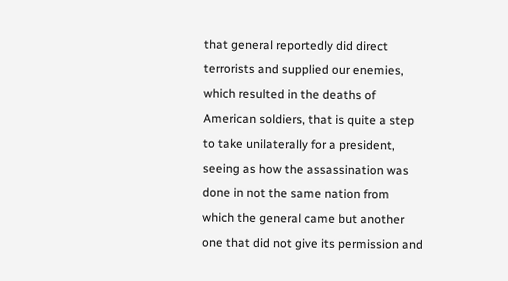that general reportedly did direct terrorists and supplied our enemies, which resulted in the deaths of American soldiers, that is quite a step to take unilaterally for a president, seeing as how the assassination was done in not the same nation from which the general came but another one that did not give its permission and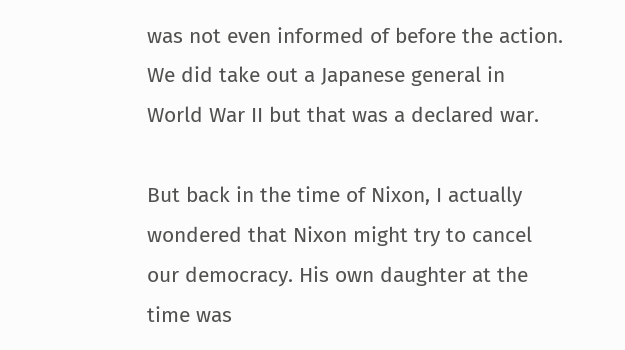was not even informed of before the action. We did take out a Japanese general in World War II but that was a declared war.

But back in the time of Nixon, I actually wondered that Nixon might try to cancel our democracy. His own daughter at the time was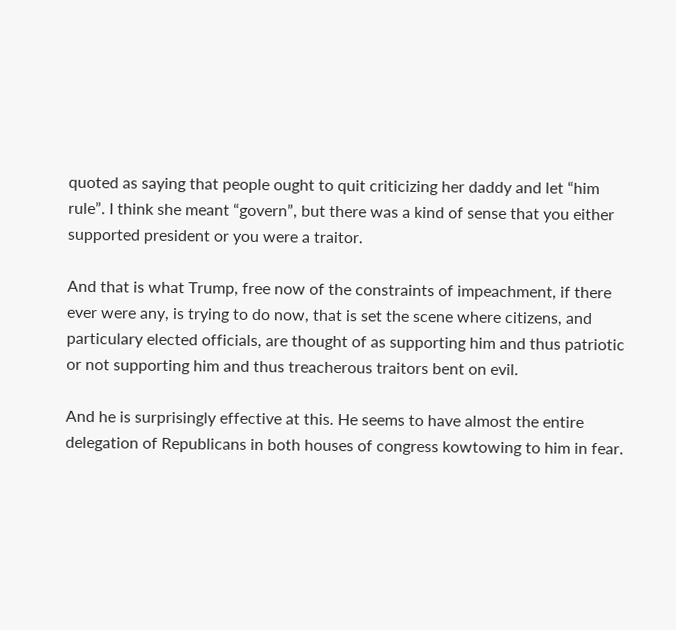quoted as saying that people ought to quit criticizing her daddy and let “him rule”. I think she meant “govern”, but there was a kind of sense that you either supported president or you were a traitor.

And that is what Trump, free now of the constraints of impeachment, if there ever were any, is trying to do now, that is set the scene where citizens, and particulary elected officials, are thought of as supporting him and thus patriotic or not supporting him and thus treacherous traitors bent on evil.

And he is surprisingly effective at this. He seems to have almost the entire delegation of Republicans in both houses of congress kowtowing to him in fear.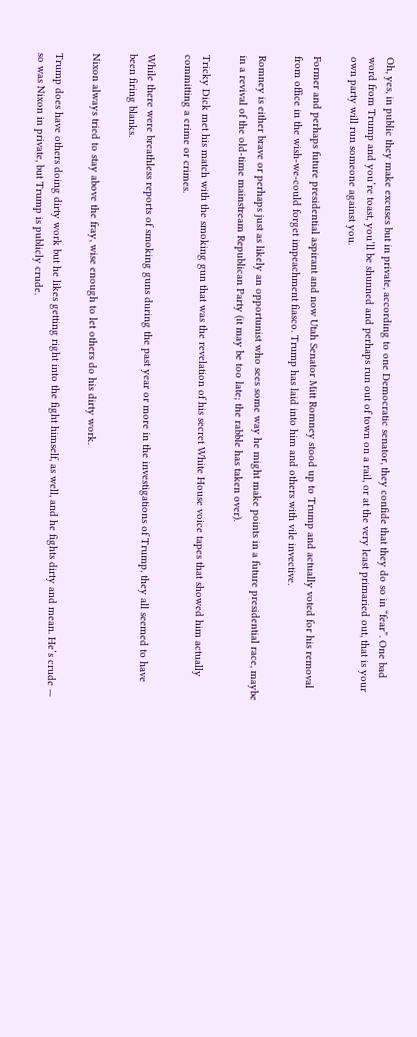Oh, yes, in public they make excuses but in private, according to one Democratic senator, they confide that they do so in “fear”. One bad word from Trump and you’re toast, you’ll be shunned and perhaps run out of town on a rail, or at the very least primaried out, that is your own party will run someone against you.

Former and perhaps future presidential aspirant and now Utah Senator Mitt Romney stood up to Trump and actually voted for his removal from office in the wish-we-could forget impeachment fiasco. Trump has laid into him and others with vile invective.

Romney is either brave or perhaps just as likely an opportunist who sees some way he might make points in a future presidential race, maybe in a revival of the old-time mainstream Republican Party (it may be too late; the rabble has taken over).

Tricky Dick met his match with the smoking gun that was the revelation of his secret White House voice tapes that showed him actually committing a crime or crimes.

While there were breathless reports of smoking guns during the past year or more in the investigations of Trump, they all seemed to have been firing blanks.

Nixon always tried to stay above the fray, wise enough to let others do his dirty work.

Trump does have others doing dirty work but he likes getting right into the fight himself, as well, and he fights dirty and mean. He’s crude — so was Nixon in private, but Trump is publicly crude.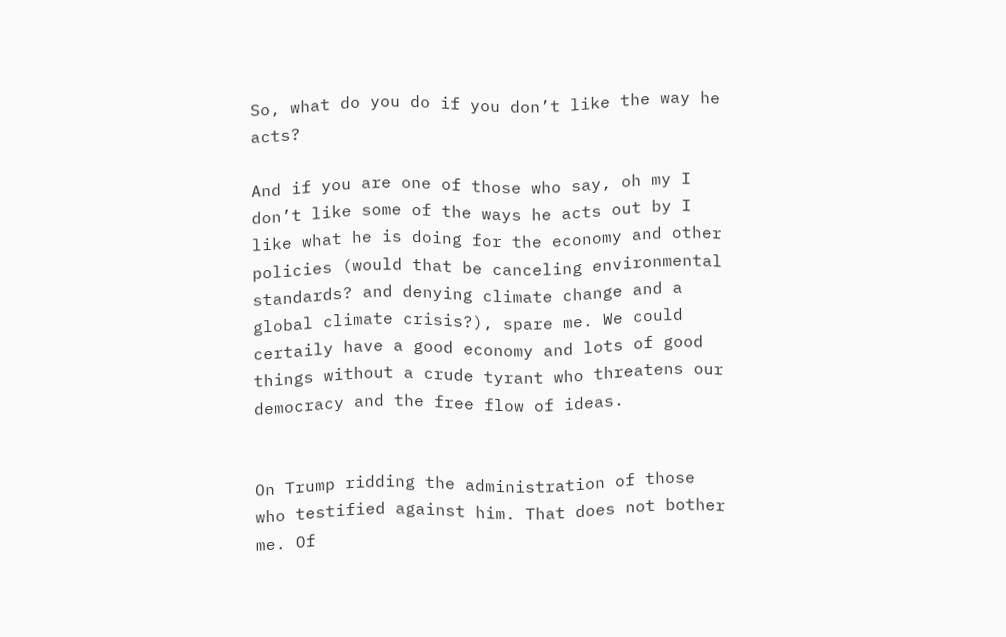So, what do you do if you don’t like the way he acts?

And if you are one of those who say, oh my I don’t like some of the ways he acts out by I like what he is doing for the economy and other policies (would that be canceling environmental standards? and denying climate change and a global climate crisis?), spare me. We could certaily have a good economy and lots of good things without a crude tyrant who threatens our democracy and the free flow of ideas.


On Trump ridding the administration of those who testified against him. That does not bother me. Of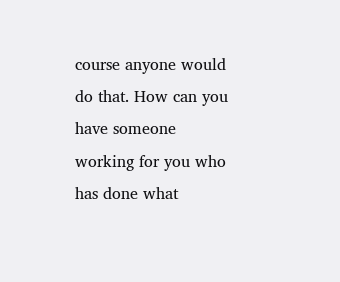course anyone would do that. How can you have someone working for you who has done what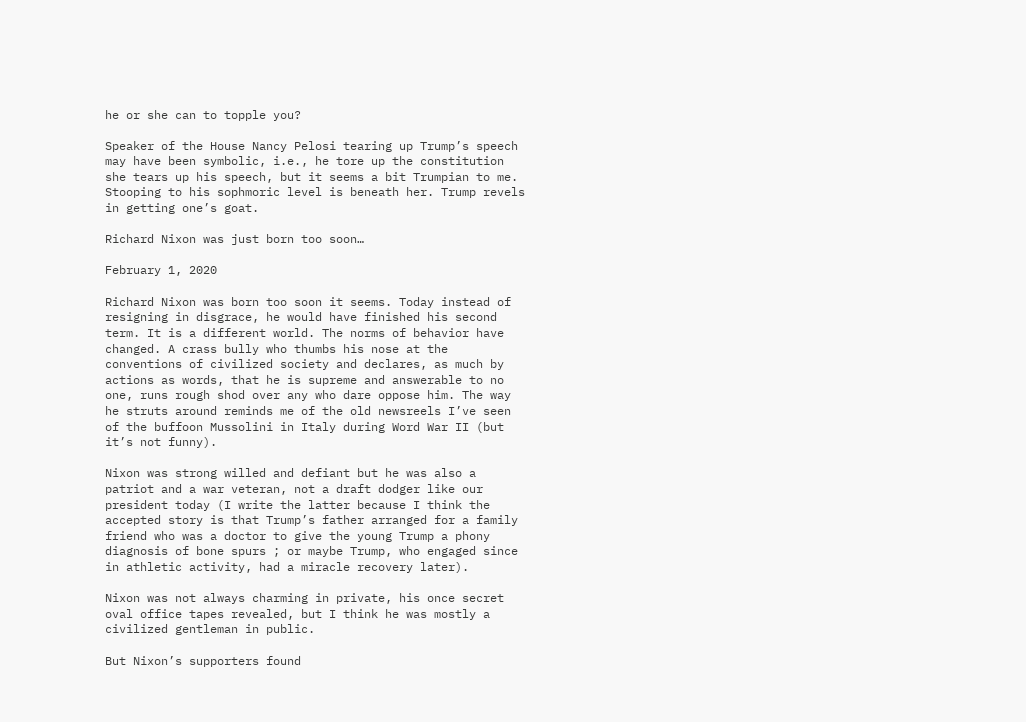he or she can to topple you?

Speaker of the House Nancy Pelosi tearing up Trump’s speech may have been symbolic, i.e., he tore up the constitution she tears up his speech, but it seems a bit Trumpian to me. Stooping to his sophmoric level is beneath her. Trump revels in getting one’s goat.

Richard Nixon was just born too soon…

February 1, 2020

Richard Nixon was born too soon it seems. Today instead of resigning in disgrace, he would have finished his second term. It is a different world. The norms of behavior have changed. A crass bully who thumbs his nose at the conventions of civilized society and declares, as much by actions as words, that he is supreme and answerable to no one, runs rough shod over any who dare oppose him. The way he struts around reminds me of the old newsreels I’ve seen of the buffoon Mussolini in Italy during Word War II (but it’s not funny).

Nixon was strong willed and defiant but he was also a patriot and a war veteran, not a draft dodger like our president today (I write the latter because I think the accepted story is that Trump’s father arranged for a family friend who was a doctor to give the young Trump a phony diagnosis of bone spurs ; or maybe Trump, who engaged since in athletic activity, had a miracle recovery later).

Nixon was not always charming in private, his once secret oval office tapes revealed, but I think he was mostly a civilized gentleman in public.

But Nixon’s supporters found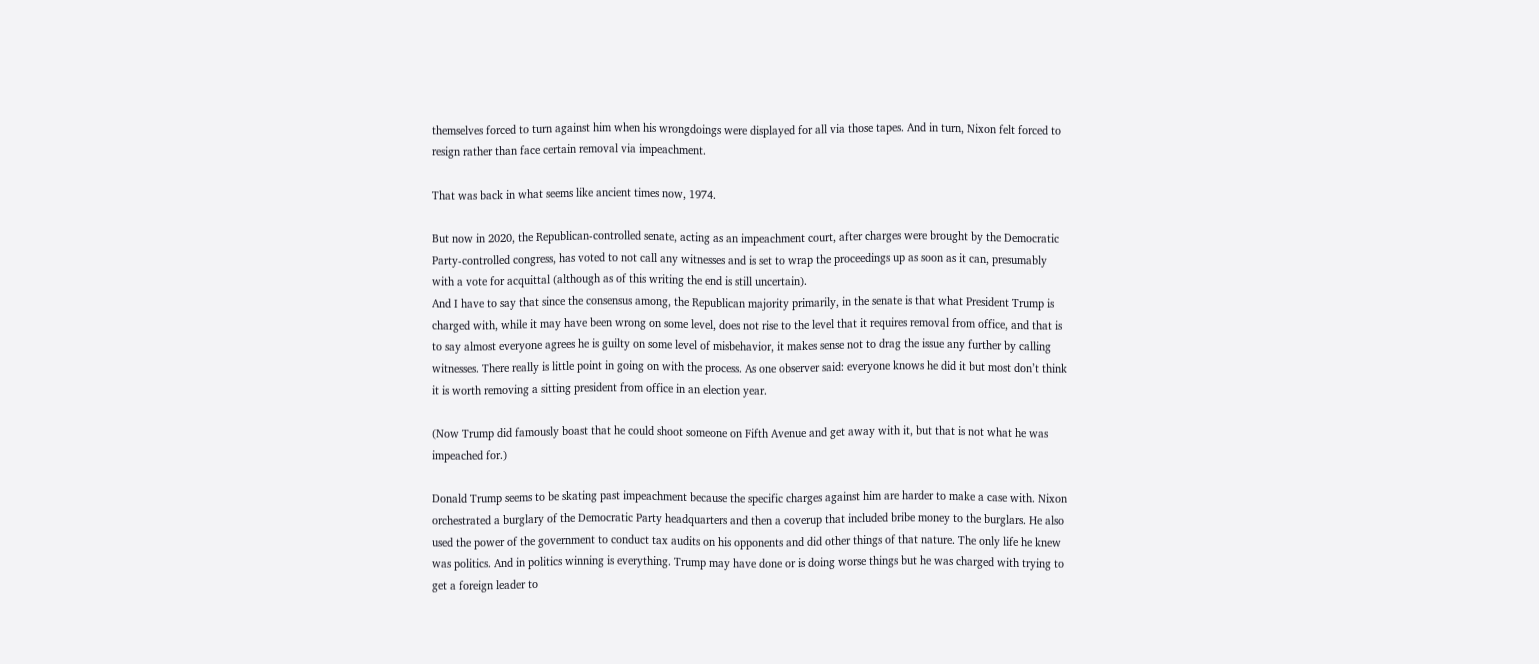themselves forced to turn against him when his wrongdoings were displayed for all via those tapes. And in turn, Nixon felt forced to resign rather than face certain removal via impeachment.

That was back in what seems like ancient times now, 1974.

But now in 2020, the Republican-controlled senate, acting as an impeachment court, after charges were brought by the Democratic Party-controlled congress, has voted to not call any witnesses and is set to wrap the proceedings up as soon as it can, presumably with a vote for acquittal (although as of this writing the end is still uncertain).
And I have to say that since the consensus among, the Republican majority primarily, in the senate is that what President Trump is charged with, while it may have been wrong on some level, does not rise to the level that it requires removal from office, and that is to say almost everyone agrees he is guilty on some level of misbehavior, it makes sense not to drag the issue any further by calling witnesses. There really is little point in going on with the process. As one observer said: everyone knows he did it but most don’t think it is worth removing a sitting president from office in an election year.

(Now Trump did famously boast that he could shoot someone on Fifth Avenue and get away with it, but that is not what he was impeached for.)

Donald Trump seems to be skating past impeachment because the specific charges against him are harder to make a case with. Nixon orchestrated a burglary of the Democratic Party headquarters and then a coverup that included bribe money to the burglars. He also used the power of the government to conduct tax audits on his opponents and did other things of that nature. The only life he knew was politics. And in politics winning is everything. Trump may have done or is doing worse things but he was charged with trying to get a foreign leader to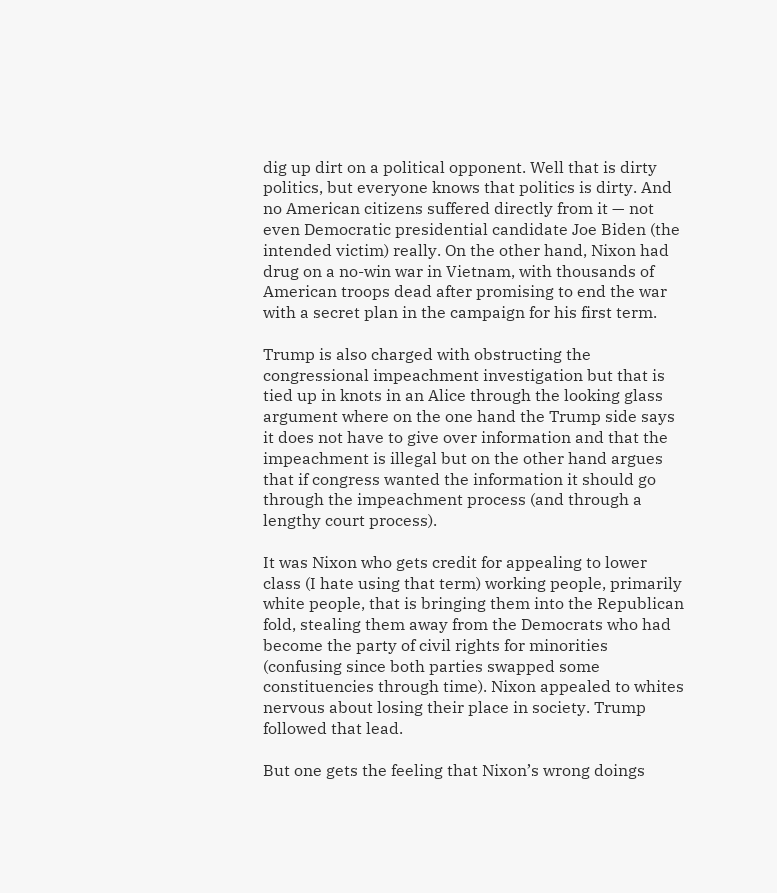dig up dirt on a political opponent. Well that is dirty politics, but everyone knows that politics is dirty. And no American citizens suffered directly from it — not even Democratic presidential candidate Joe Biden (the intended victim) really. On the other hand, Nixon had drug on a no-win war in Vietnam, with thousands of American troops dead after promising to end the war with a secret plan in the campaign for his first term.

Trump is also charged with obstructing the congressional impeachment investigation but that is tied up in knots in an Alice through the looking glass argument where on the one hand the Trump side says it does not have to give over information and that the impeachment is illegal but on the other hand argues that if congress wanted the information it should go through the impeachment process (and through a lengthy court process).

It was Nixon who gets credit for appealing to lower class (I hate using that term) working people, primarily white people, that is bringing them into the Republican fold, stealing them away from the Democrats who had become the party of civil rights for minorities (confusing since both parties swapped some constituencies through time). Nixon appealed to whites nervous about losing their place in society. Trump followed that lead.

But one gets the feeling that Nixon’s wrong doings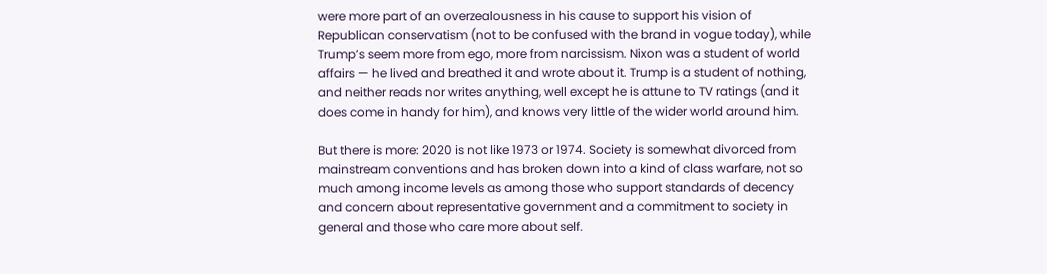were more part of an overzealousness in his cause to support his vision of Republican conservatism (not to be confused with the brand in vogue today), while Trump’s seem more from ego, more from narcissism. Nixon was a student of world affairs — he lived and breathed it and wrote about it. Trump is a student of nothing, and neither reads nor writes anything, well except he is attune to TV ratings (and it does come in handy for him), and knows very little of the wider world around him.

But there is more: 2020 is not like 1973 or 1974. Society is somewhat divorced from mainstream conventions and has broken down into a kind of class warfare, not so much among income levels as among those who support standards of decency and concern about representative government and a commitment to society in general and those who care more about self.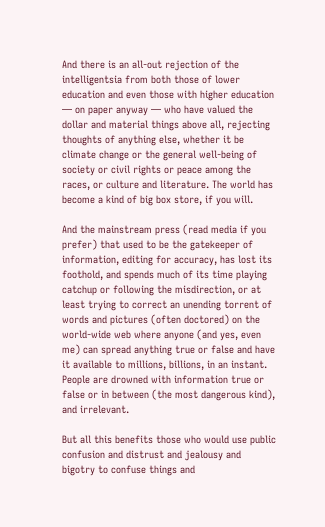And there is an all-out rejection of the intelligentsia from both those of lower education and even those with higher education — on paper anyway — who have valued the dollar and material things above all, rejecting thoughts of anything else, whether it be climate change or the general well-being of society or civil rights or peace among the races, or culture and literature. The world has become a kind of big box store, if you will.

And the mainstream press (read media if you prefer) that used to be the gatekeeper of information, editing for accuracy, has lost its foothold, and spends much of its time playing catchup or following the misdirection, or at least trying to correct an unending torrent of words and pictures (often doctored) on the world-wide web where anyone (and yes, even me) can spread anything true or false and have it available to millions, billions, in an instant. People are drowned with information true or false or in between (the most dangerous kind), and irrelevant.

But all this benefits those who would use public confusion and distrust and jealousy and bigotry to confuse things and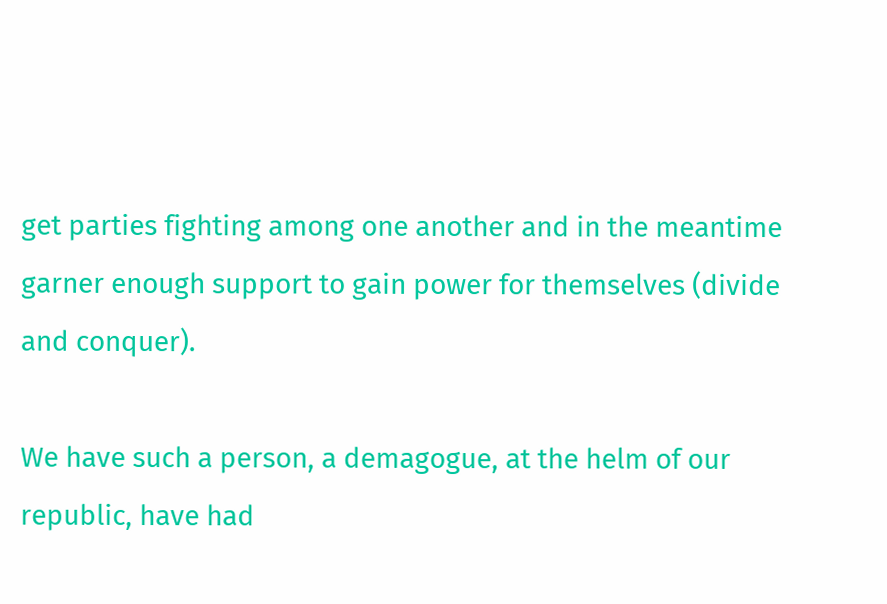get parties fighting among one another and in the meantime garner enough support to gain power for themselves (divide and conquer).

We have such a person, a demagogue, at the helm of our republic, have had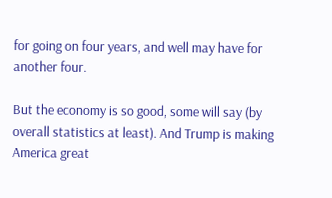for going on four years, and well may have for another four.

But the economy is so good, some will say (by overall statistics at least). And Trump is making America great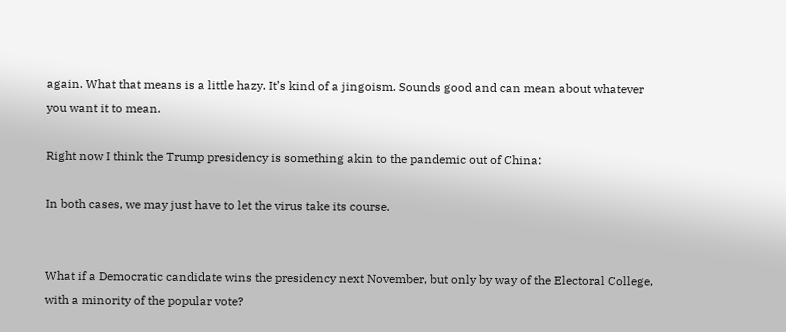again. What that means is a little hazy. It’s kind of a jingoism. Sounds good and can mean about whatever you want it to mean.

Right now I think the Trump presidency is something akin to the pandemic out of China:

In both cases, we may just have to let the virus take its course.


What if a Democratic candidate wins the presidency next November, but only by way of the Electoral College, with a minority of the popular vote?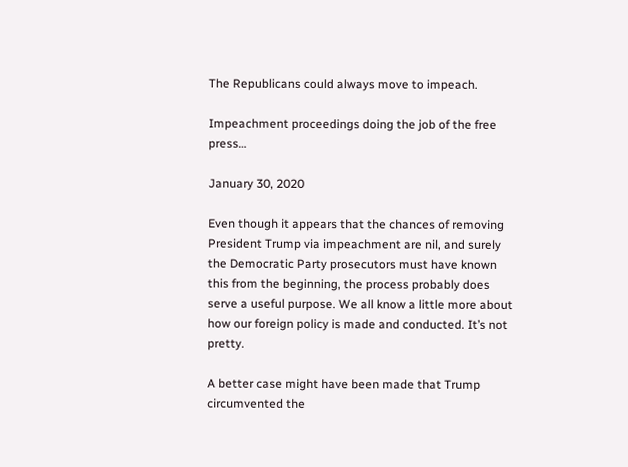The Republicans could always move to impeach.

Impeachment proceedings doing the job of the free press…

January 30, 2020

Even though it appears that the chances of removing President Trump via impeachment are nil, and surely the Democratic Party prosecutors must have known this from the beginning, the process probably does serve a useful purpose. We all know a little more about how our foreign policy is made and conducted. It’s not pretty.

A better case might have been made that Trump circumvented the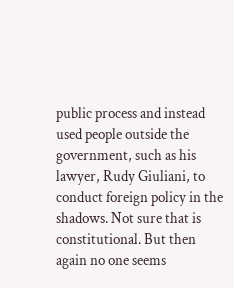public process and instead used people outside the government, such as his lawyer, Rudy Giuliani, to conduct foreign policy in the shadows. Not sure that is constitutional. But then again no one seems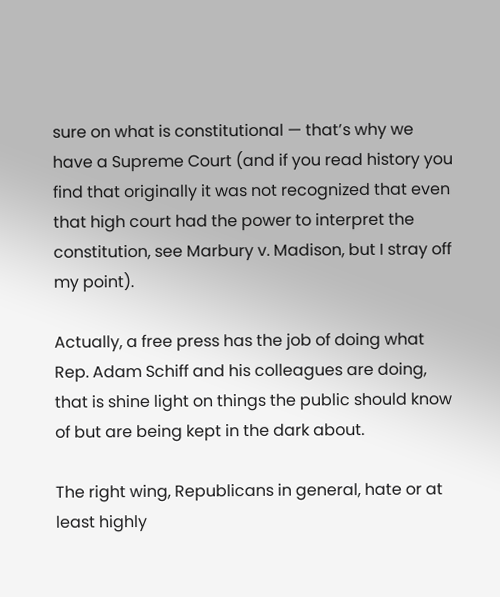sure on what is constitutional — that’s why we have a Supreme Court (and if you read history you find that originally it was not recognized that even that high court had the power to interpret the constitution, see Marbury v. Madison, but I stray off my point).

Actually, a free press has the job of doing what Rep. Adam Schiff and his colleagues are doing, that is shine light on things the public should know of but are being kept in the dark about.

The right wing, Republicans in general, hate or at least highly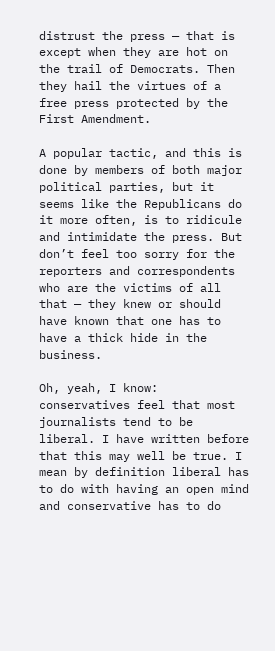distrust the press — that is except when they are hot on the trail of Democrats. Then they hail the virtues of a free press protected by the First Amendment.

A popular tactic, and this is done by members of both major political parties, but it seems like the Republicans do it more often, is to ridicule and intimidate the press. But don’t feel too sorry for the reporters and correspondents who are the victims of all that — they knew or should have known that one has to have a thick hide in the business.

Oh, yeah, I know: conservatives feel that most journalists tend to be liberal. I have written before that this may well be true. I mean by definition liberal has to do with having an open mind and conservative has to do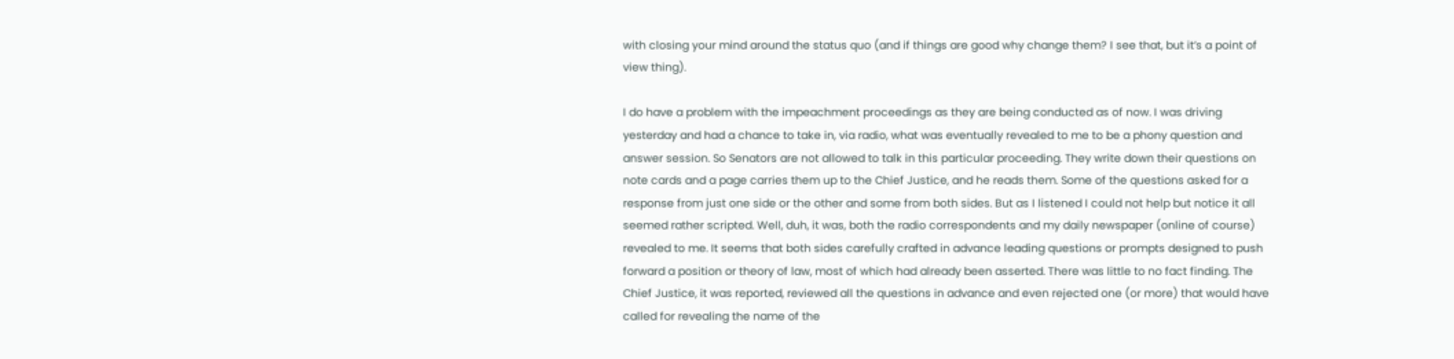with closing your mind around the status quo (and if things are good why change them? I see that, but it’s a point of view thing).

I do have a problem with the impeachment proceedings as they are being conducted as of now. I was driving yesterday and had a chance to take in, via radio, what was eventually revealed to me to be a phony question and answer session. So Senators are not allowed to talk in this particular proceeding. They write down their questions on note cards and a page carries them up to the Chief Justice, and he reads them. Some of the questions asked for a response from just one side or the other and some from both sides. But as I listened I could not help but notice it all seemed rather scripted. Well, duh, it was, both the radio correspondents and my daily newspaper (online of course) revealed to me. It seems that both sides carefully crafted in advance leading questions or prompts designed to push forward a position or theory of law, most of which had already been asserted. There was little to no fact finding. The Chief Justice, it was reported, reviewed all the questions in advance and even rejected one (or more) that would have called for revealing the name of the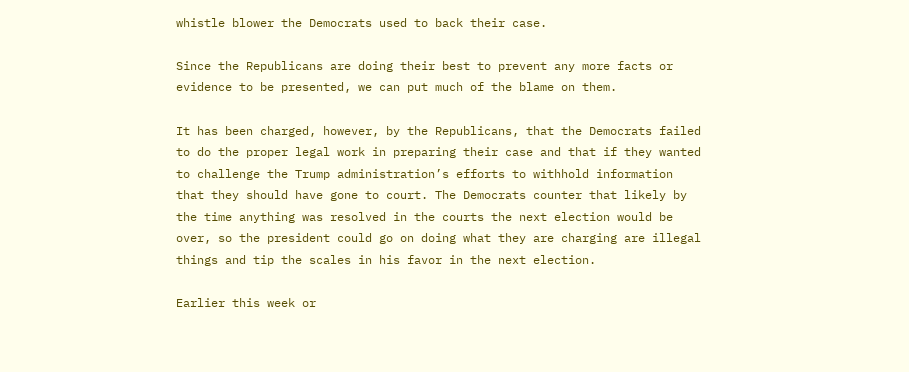whistle blower the Democrats used to back their case.

Since the Republicans are doing their best to prevent any more facts or evidence to be presented, we can put much of the blame on them.

It has been charged, however, by the Republicans, that the Democrats failed to do the proper legal work in preparing their case and that if they wanted to challenge the Trump administration’s efforts to withhold information that they should have gone to court. The Democrats counter that likely by the time anything was resolved in the courts the next election would be over, so the president could go on doing what they are charging are illegal things and tip the scales in his favor in the next election.

Earlier this week or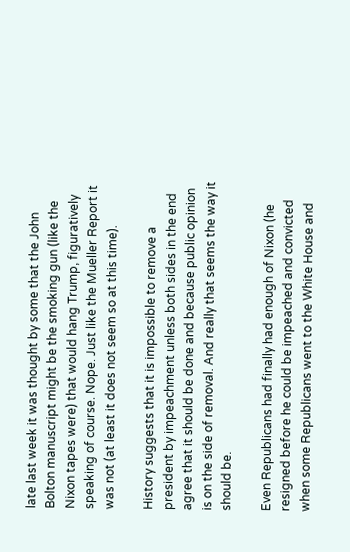late last week it was thought by some that the John Bolton manuscript might be the smoking gun (like the Nixon tapes were) that would hang Trump, figuratively speaking of course. Nope. Just like the Mueller Report it was not (at least it does not seem so at this time).

History suggests that it is impossible to remove a president by impeachment unless both sides in the end agree that it should be done and because public opinion is on the side of removal. And really that seems the way it should be.

Even Republicans had finally had enough of Nixon (he resigned before he could be impeached and convicted when some Republicans went to the White House and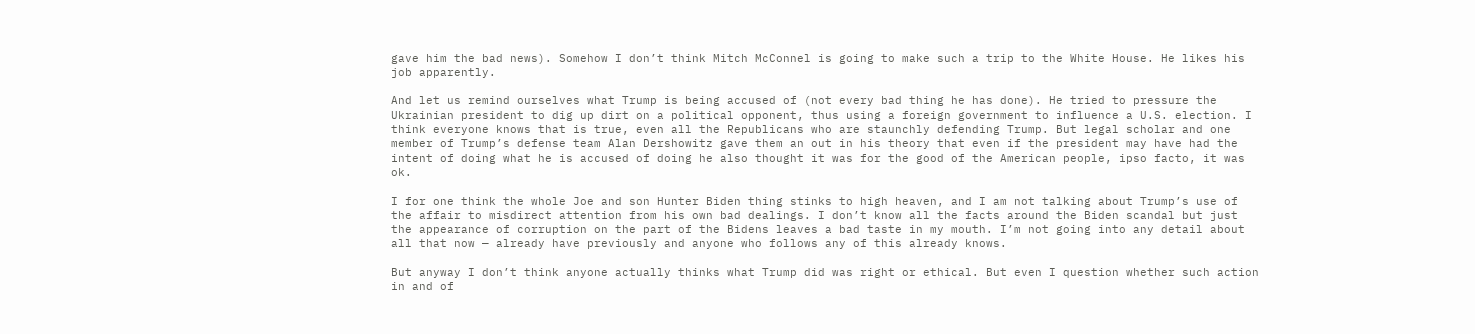gave him the bad news). Somehow I don’t think Mitch McConnel is going to make such a trip to the White House. He likes his job apparently.

And let us remind ourselves what Trump is being accused of (not every bad thing he has done). He tried to pressure the Ukrainian president to dig up dirt on a political opponent, thus using a foreign government to influence a U.S. election. I think everyone knows that is true, even all the Republicans who are staunchly defending Trump. But legal scholar and one member of Trump’s defense team Alan Dershowitz gave them an out in his theory that even if the president may have had the intent of doing what he is accused of doing he also thought it was for the good of the American people, ipso facto, it was ok.

I for one think the whole Joe and son Hunter Biden thing stinks to high heaven, and I am not talking about Trump’s use of the affair to misdirect attention from his own bad dealings. I don’t know all the facts around the Biden scandal but just the appearance of corruption on the part of the Bidens leaves a bad taste in my mouth. I’m not going into any detail about all that now — already have previously and anyone who follows any of this already knows.

But anyway I don’t think anyone actually thinks what Trump did was right or ethical. But even I question whether such action in and of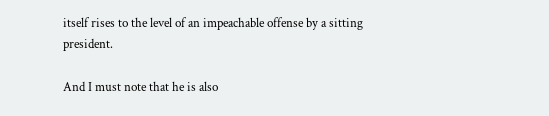itself rises to the level of an impeachable offense by a sitting president.

And I must note that he is also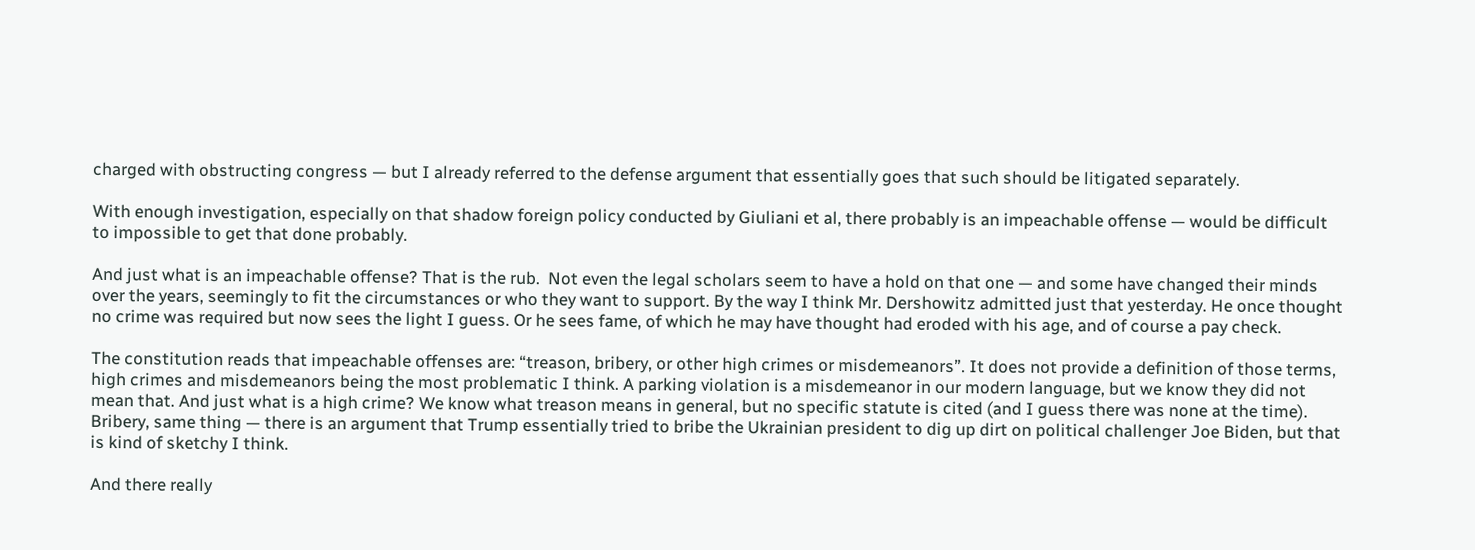charged with obstructing congress — but I already referred to the defense argument that essentially goes that such should be litigated separately.

With enough investigation, especially on that shadow foreign policy conducted by Giuliani et al, there probably is an impeachable offense — would be difficult to impossible to get that done probably.

And just what is an impeachable offense? That is the rub.  Not even the legal scholars seem to have a hold on that one — and some have changed their minds over the years, seemingly to fit the circumstances or who they want to support. By the way I think Mr. Dershowitz admitted just that yesterday. He once thought no crime was required but now sees the light I guess. Or he sees fame, of which he may have thought had eroded with his age, and of course a pay check.

The constitution reads that impeachable offenses are: “treason, bribery, or other high crimes or misdemeanors”. It does not provide a definition of those terms, high crimes and misdemeanors being the most problematic I think. A parking violation is a misdemeanor in our modern language, but we know they did not mean that. And just what is a high crime? We know what treason means in general, but no specific statute is cited (and I guess there was none at the time). Bribery, same thing — there is an argument that Trump essentially tried to bribe the Ukrainian president to dig up dirt on political challenger Joe Biden, but that is kind of sketchy I think.

And there really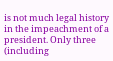is not much legal history in the impeachment of a president. Only three (including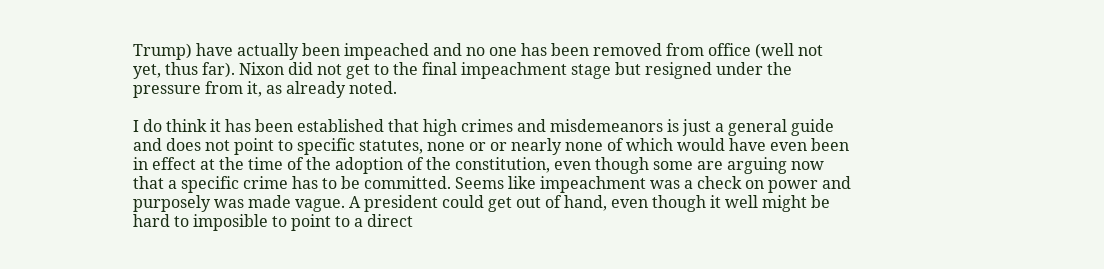Trump) have actually been impeached and no one has been removed from office (well not yet, thus far). Nixon did not get to the final impeachment stage but resigned under the pressure from it, as already noted.

I do think it has been established that high crimes and misdemeanors is just a general guide and does not point to specific statutes, none or or nearly none of which would have even been in effect at the time of the adoption of the constitution, even though some are arguing now that a specific crime has to be committed. Seems like impeachment was a check on power and purposely was made vague. A president could get out of hand, even though it well might be hard to imposible to point to a direct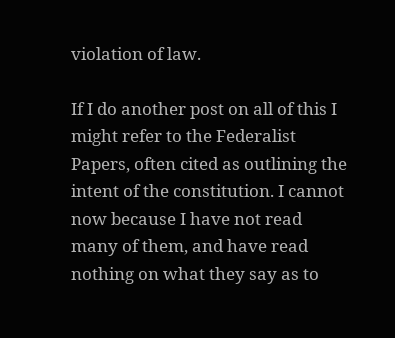violation of law.

If I do another post on all of this I might refer to the Federalist Papers, often cited as outlining the intent of the constitution. I cannot now because I have not read many of them, and have read nothing on what they say as to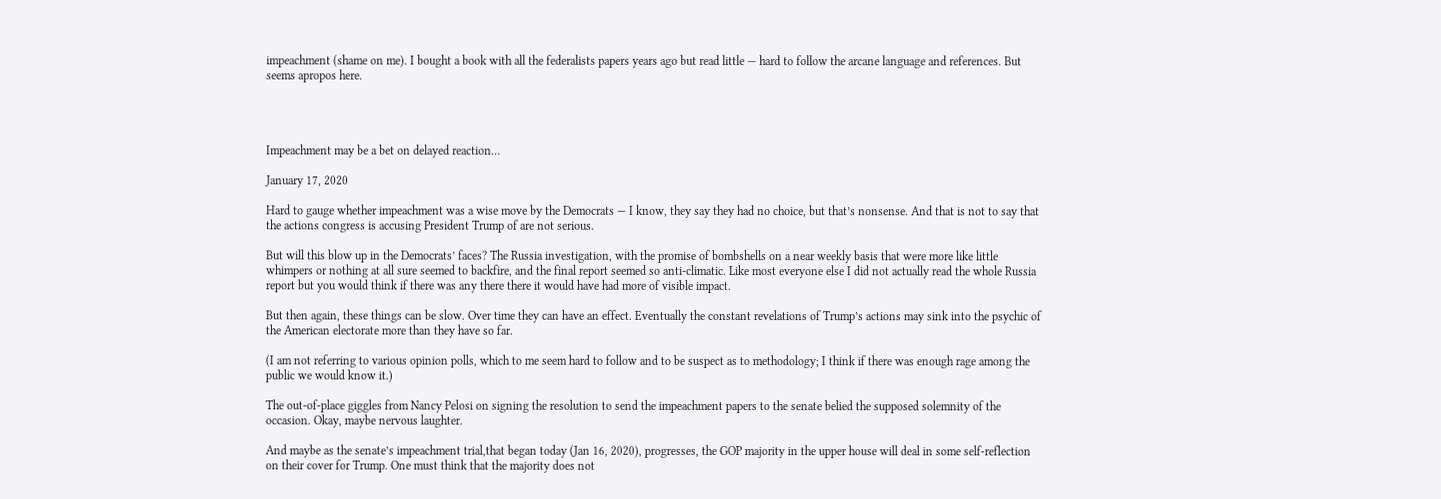impeachment (shame on me). I bought a book with all the federalists papers years ago but read little — hard to follow the arcane language and references. But seems apropos here.




Impeachment may be a bet on delayed reaction…

January 17, 2020

Hard to gauge whether impeachment was a wise move by the Democrats — I know, they say they had no choice, but that’s nonsense. And that is not to say that the actions congress is accusing President Trump of are not serious.

But will this blow up in the Democrats’ faces? The Russia investigation, with the promise of bombshells on a near weekly basis that were more like little whimpers or nothing at all sure seemed to backfire, and the final report seemed so anti-climatic. Like most everyone else I did not actually read the whole Russia report but you would think if there was any there there it would have had more of visible impact.

But then again, these things can be slow. Over time they can have an effect. Eventually the constant revelations of Trump’s actions may sink into the psychic of the American electorate more than they have so far.

(I am not referring to various opinion polls, which to me seem hard to follow and to be suspect as to methodology; I think if there was enough rage among the public we would know it.)

The out-of-place giggles from Nancy Pelosi on signing the resolution to send the impeachment papers to the senate belied the supposed solemnity of the occasion. Okay, maybe nervous laughter.

And maybe as the senate’s impeachment trial,that began today (Jan 16, 2020), progresses, the GOP majority in the upper house will deal in some self-reflection on their cover for Trump. One must think that the majority does not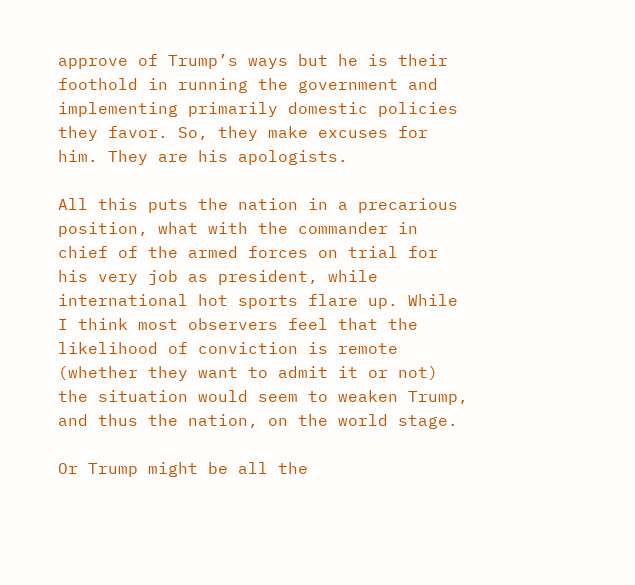approve of Trump’s ways but he is their foothold in running the government and implementing primarily domestic policies they favor. So, they make excuses for him. They are his apologists.

All this puts the nation in a precarious position, what with the commander in chief of the armed forces on trial for his very job as president, while international hot sports flare up. While I think most observers feel that the likelihood of conviction is remote (whether they want to admit it or not) the situation would seem to weaken Trump, and thus the nation, on the world stage.

Or Trump might be all the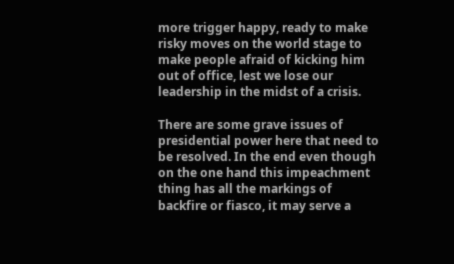more trigger happy, ready to make risky moves on the world stage to make people afraid of kicking him out of office, lest we lose our leadership in the midst of a crisis.

There are some grave issues of presidential power here that need to be resolved. In the end even though on the one hand this impeachment thing has all the markings of backfire or fiasco, it may serve a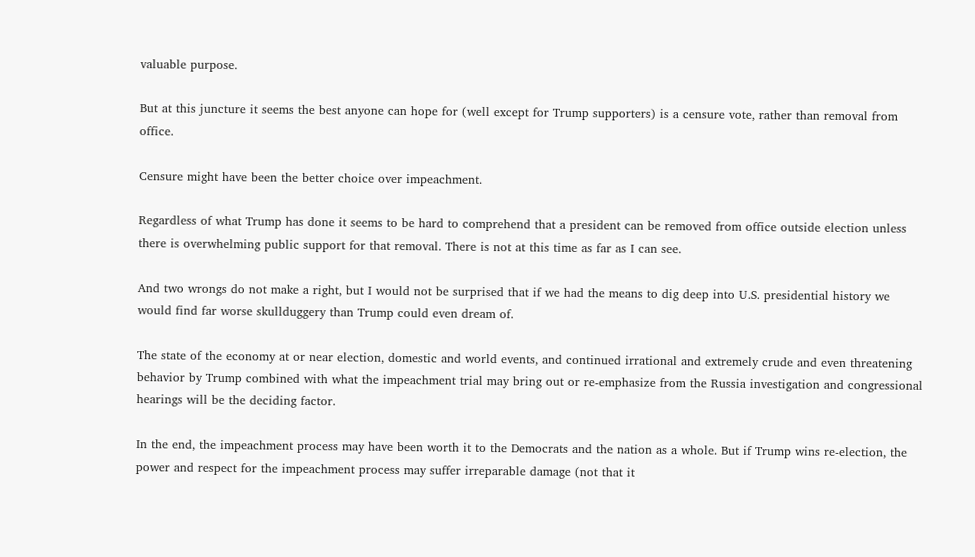valuable purpose.

But at this juncture it seems the best anyone can hope for (well except for Trump supporters) is a censure vote, rather than removal from office.

Censure might have been the better choice over impeachment.

Regardless of what Trump has done it seems to be hard to comprehend that a president can be removed from office outside election unless there is overwhelming public support for that removal. There is not at this time as far as I can see.

And two wrongs do not make a right, but I would not be surprised that if we had the means to dig deep into U.S. presidential history we would find far worse skullduggery than Trump could even dream of.

The state of the economy at or near election, domestic and world events, and continued irrational and extremely crude and even threatening behavior by Trump combined with what the impeachment trial may bring out or re-emphasize from the Russia investigation and congressional hearings will be the deciding factor.

In the end, the impeachment process may have been worth it to the Democrats and the nation as a whole. But if Trump wins re-election, the power and respect for the impeachment process may suffer irreparable damage (not that it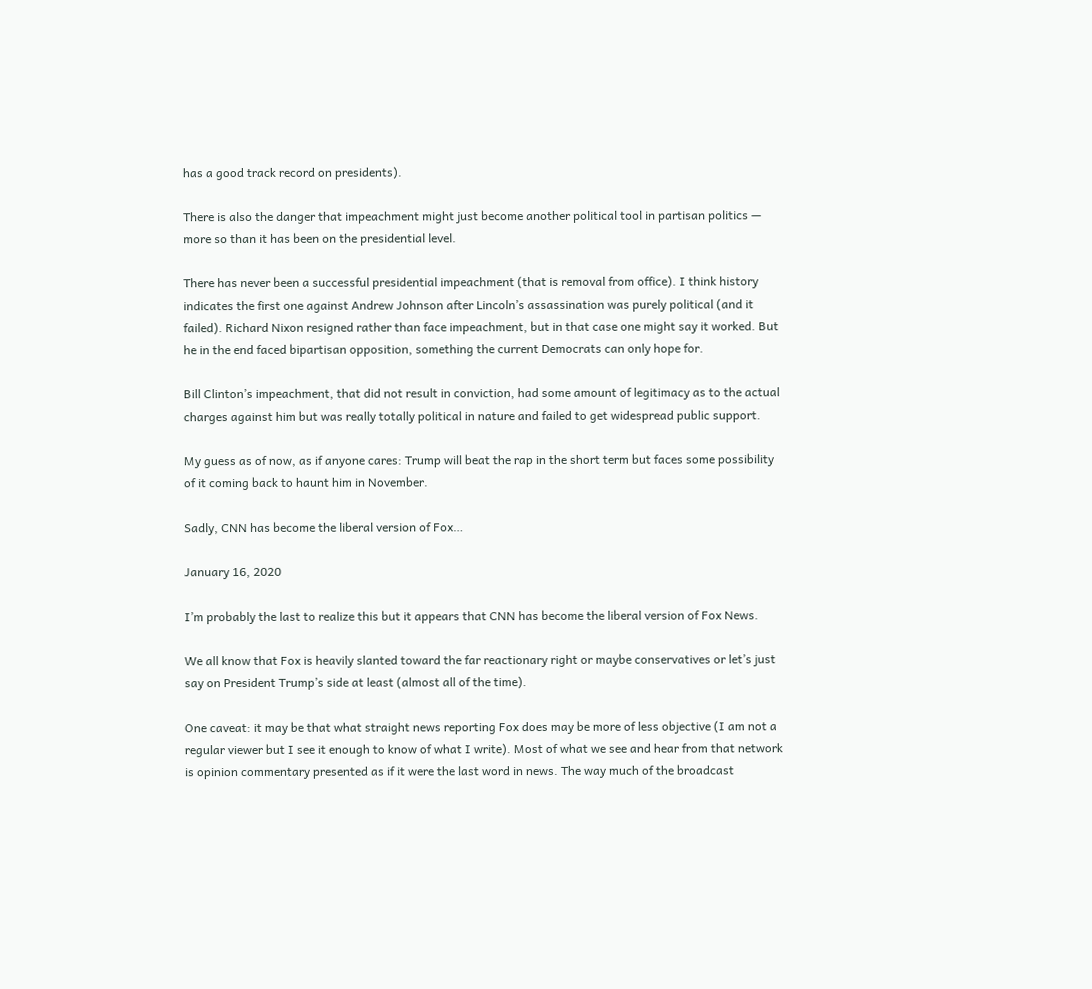has a good track record on presidents).

There is also the danger that impeachment might just become another political tool in partisan politics — more so than it has been on the presidential level.

There has never been a successful presidential impeachment (that is removal from office). I think history indicates the first one against Andrew Johnson after Lincoln’s assassination was purely political (and it failed). Richard Nixon resigned rather than face impeachment, but in that case one might say it worked. But he in the end faced bipartisan opposition, something the current Democrats can only hope for.

Bill Clinton’s impeachment, that did not result in conviction, had some amount of legitimacy as to the actual charges against him but was really totally political in nature and failed to get widespread public support.

My guess as of now, as if anyone cares: Trump will beat the rap in the short term but faces some possibility of it coming back to haunt him in November.

Sadly, CNN has become the liberal version of Fox…

January 16, 2020

I’m probably the last to realize this but it appears that CNN has become the liberal version of Fox News.

We all know that Fox is heavily slanted toward the far reactionary right or maybe conservatives or let’s just say on President Trump’s side at least (almost all of the time).

One caveat: it may be that what straight news reporting Fox does may be more of less objective (I am not a regular viewer but I see it enough to know of what I write). Most of what we see and hear from that network is opinion commentary presented as if it were the last word in news. The way much of the broadcast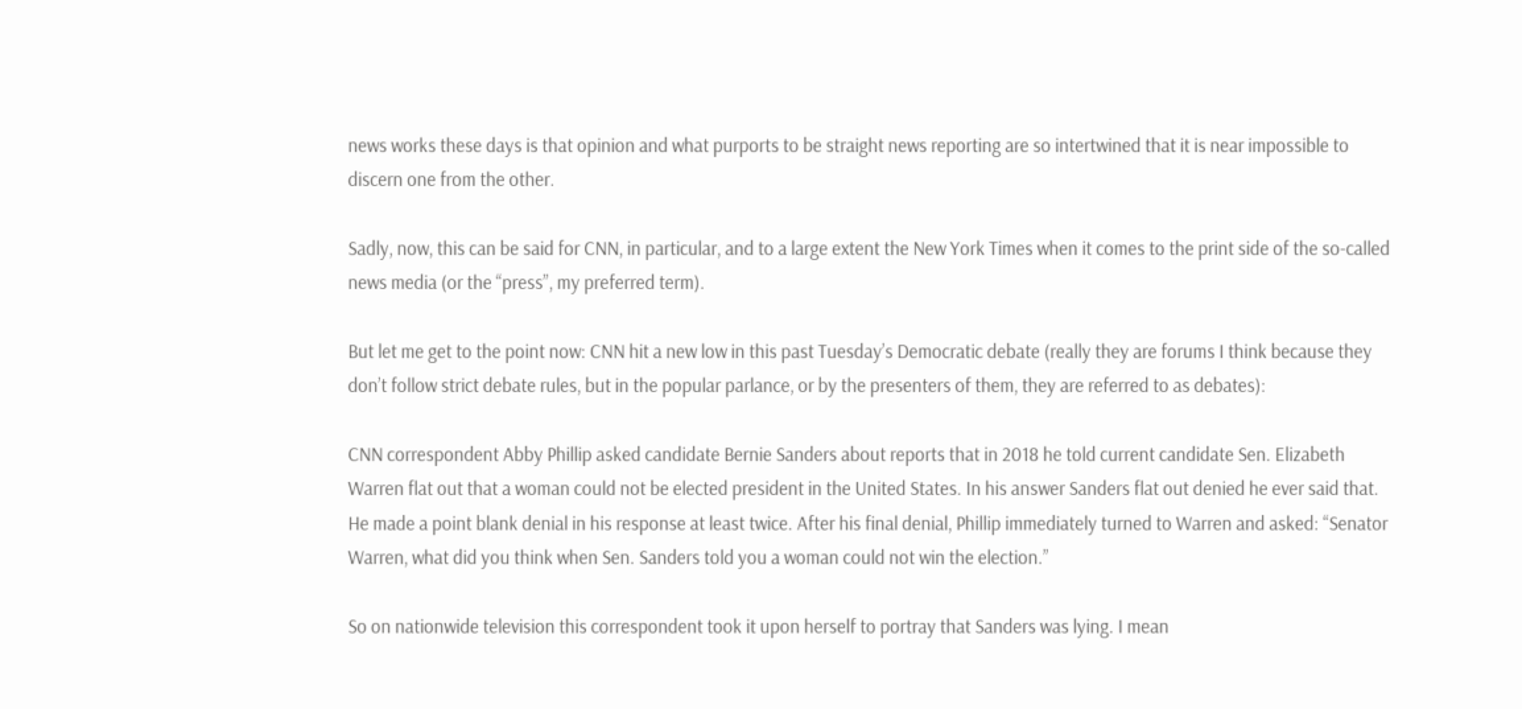news works these days is that opinion and what purports to be straight news reporting are so intertwined that it is near impossible to discern one from the other.

Sadly, now, this can be said for CNN, in particular, and to a large extent the New York Times when it comes to the print side of the so-called news media (or the “press”, my preferred term).

But let me get to the point now: CNN hit a new low in this past Tuesday’s Democratic debate (really they are forums I think because they don’t follow strict debate rules, but in the popular parlance, or by the presenters of them, they are referred to as debates):

CNN correspondent Abby Phillip asked candidate Bernie Sanders about reports that in 2018 he told current candidate Sen. Elizabeth Warren flat out that a woman could not be elected president in the United States. In his answer Sanders flat out denied he ever said that. He made a point blank denial in his response at least twice. After his final denial, Phillip immediately turned to Warren and asked: “Senator Warren, what did you think when Sen. Sanders told you a woman could not win the election.”

So on nationwide television this correspondent took it upon herself to portray that Sanders was lying. I mean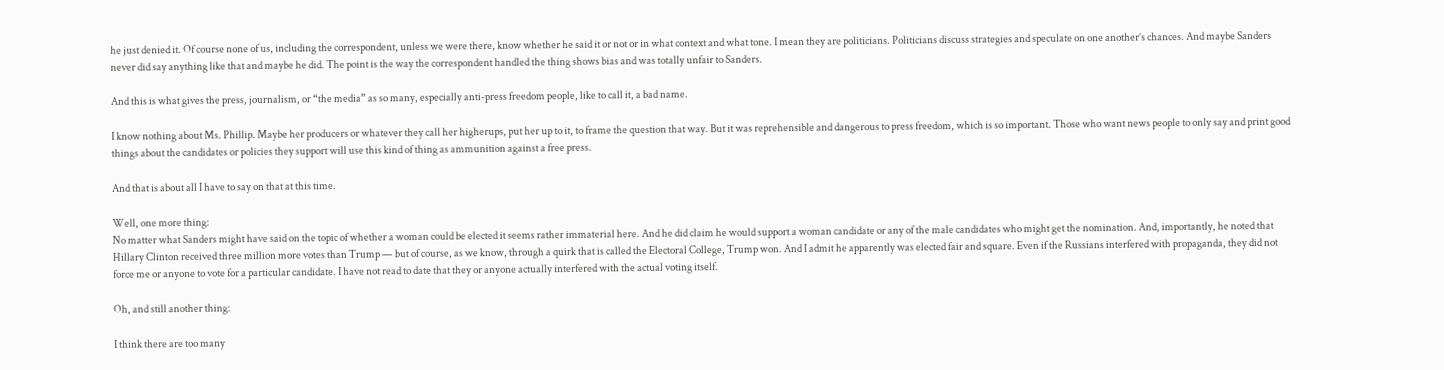he just denied it. Of course none of us, including the correspondent, unless we were there, know whether he said it or not or in what context and what tone. I mean they are politicians. Politicians discuss strategies and speculate on one another’s chances. And maybe Sanders never did say anything like that and maybe he did. The point is the way the correspondent handled the thing shows bias and was totally unfair to Sanders.

And this is what gives the press, journalism, or “the media” as so many, especially anti-press freedom people, like to call it, a bad name.

I know nothing about Ms. Phillip. Maybe her producers or whatever they call her higherups, put her up to it, to frame the question that way. But it was reprehensible and dangerous to press freedom, which is so important. Those who want news people to only say and print good things about the candidates or policies they support will use this kind of thing as ammunition against a free press.

And that is about all I have to say on that at this time.

Well, one more thing:
No matter what Sanders might have said on the topic of whether a woman could be elected it seems rather immaterial here. And he did claim he would support a woman candidate or any of the male candidates who might get the nomination. And, importantly, he noted that Hillary Clinton received three million more votes than Trump — but of course, as we know, through a quirk that is called the Electoral College, Trump won. And I admit he apparently was elected fair and square. Even if the Russians interfered with propaganda, they did not force me or anyone to vote for a particular candidate. I have not read to date that they or anyone actually interfered with the actual voting itself.

Oh, and still another thing:

I think there are too many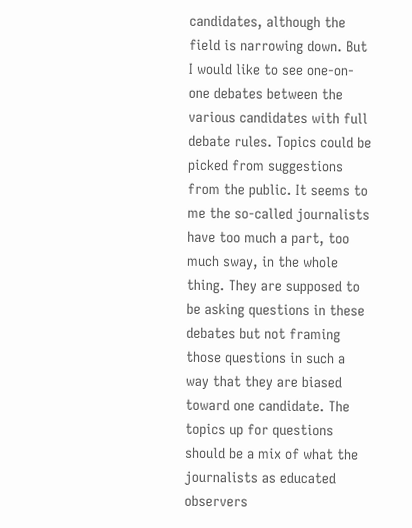candidates, although the field is narrowing down. But I would like to see one-on-one debates between the various candidates with full debate rules. Topics could be picked from suggestions from the public. It seems to me the so-called journalists have too much a part, too much sway, in the whole thing. They are supposed to be asking questions in these debates but not framing those questions in such a way that they are biased toward one candidate. The topics up for questions should be a mix of what the journalists as educated observers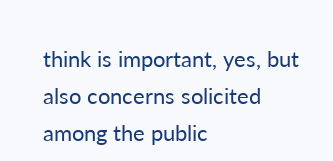think is important, yes, but also concerns solicited among the public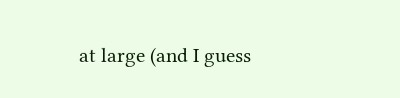at large (and I guess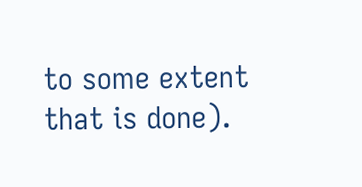to some extent that is done).